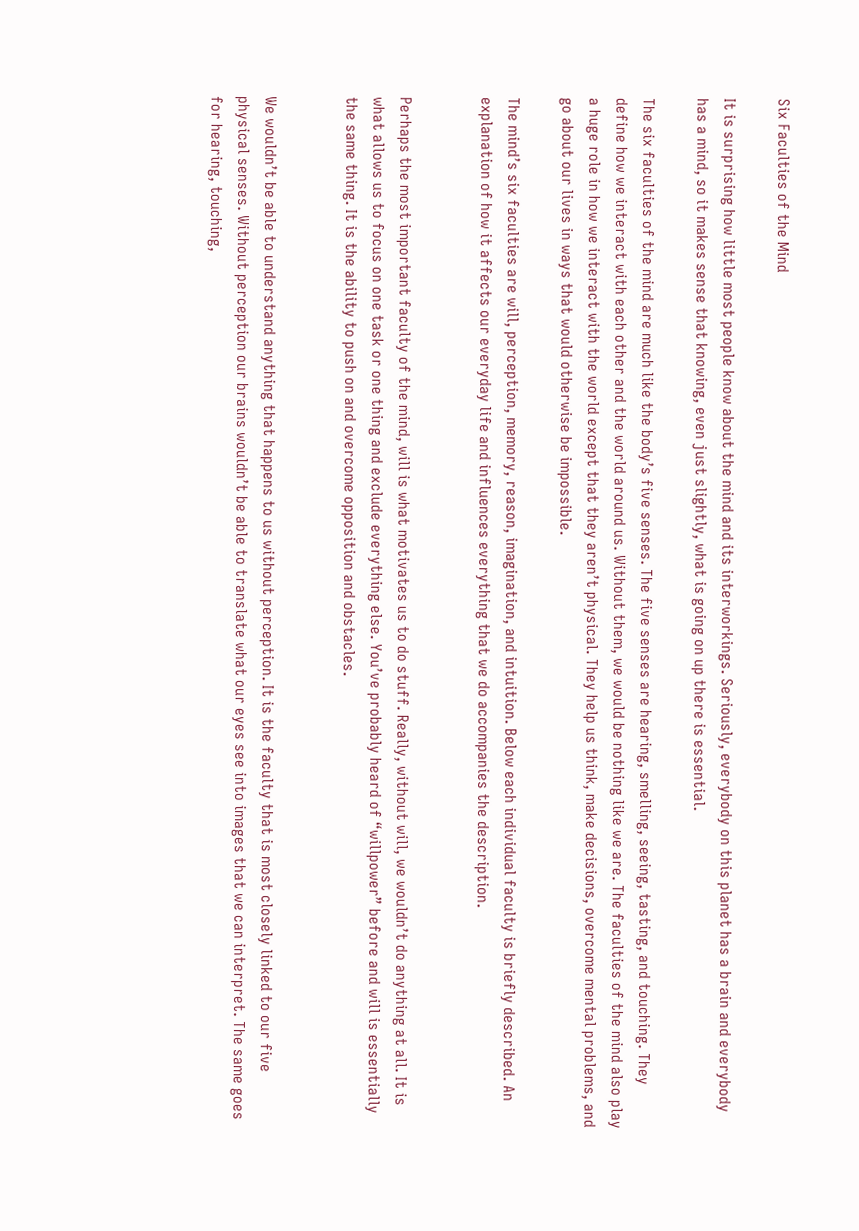Six Faculties of the Mind

It is surprising how little most people know about the mind and its interworkings. Seriously, everybody on this planet has a brain and everybody has a mind, so it makes sense that knowing, even just slightly, what is going on up there is essential.

The six faculties of the mind are much like the body’s five senses. The five senses are hearing, smelling, seeing, tasting, and touching. They define how we interact with each other and the world around us. Without them, we would be nothing like we are. The faculties of the mind also play a huge role in how we interact with the world except that they aren’t physical. They help us think, make decisions, overcome mental problems, and go about our lives in ways that would otherwise be impossible.

The mind’s six faculties are will, perception, memory, reason, imagination, and intuition. Below each individual faculty is briefly described. An explanation of how it affects our everyday life and influences everything that we do accompanies the description.


Perhaps the most important faculty of the mind, will is what motivates us to do stuff. Really, without will, we wouldn’t do anything at all. It is what allows us to focus on one task or one thing and exclude everything else. You’ve probably heard of “willpower” before and will is essentially the same thing. It is the ability to push on and overcome opposition and obstacles.


We wouldn’t be able to understand anything that happens to us without perception. It is the faculty that is most closely linked to our five physical senses. Without perception our brains wouldn’t be able to translate what our eyes see into images that we can interpret. The same goes for hearing, touching,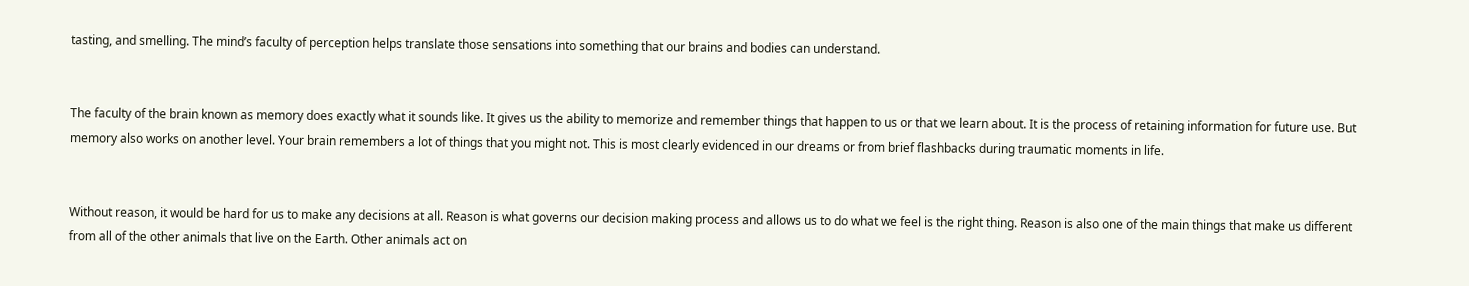tasting, and smelling. The mind’s faculty of perception helps translate those sensations into something that our brains and bodies can understand.


The faculty of the brain known as memory does exactly what it sounds like. It gives us the ability to memorize and remember things that happen to us or that we learn about. It is the process of retaining information for future use. But memory also works on another level. Your brain remembers a lot of things that you might not. This is most clearly evidenced in our dreams or from brief flashbacks during traumatic moments in life.


Without reason, it would be hard for us to make any decisions at all. Reason is what governs our decision making process and allows us to do what we feel is the right thing. Reason is also one of the main things that make us different from all of the other animals that live on the Earth. Other animals act on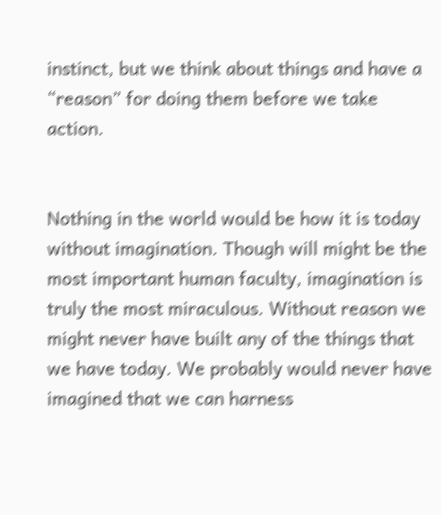instinct, but we think about things and have a “reason” for doing them before we take action.


Nothing in the world would be how it is today without imagination. Though will might be the most important human faculty, imagination is truly the most miraculous. Without reason we might never have built any of the things that we have today. We probably would never have imagined that we can harness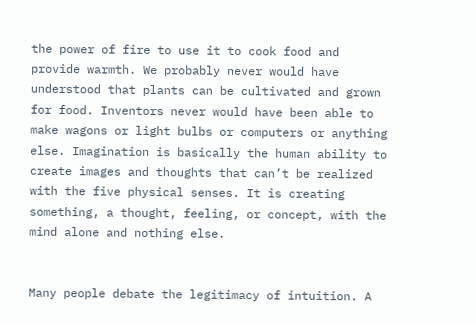the power of fire to use it to cook food and provide warmth. We probably never would have understood that plants can be cultivated and grown for food. Inventors never would have been able to make wagons or light bulbs or computers or anything else. Imagination is basically the human ability to create images and thoughts that can’t be realized with the five physical senses. It is creating something, a thought, feeling, or concept, with the mind alone and nothing else.


Many people debate the legitimacy of intuition. A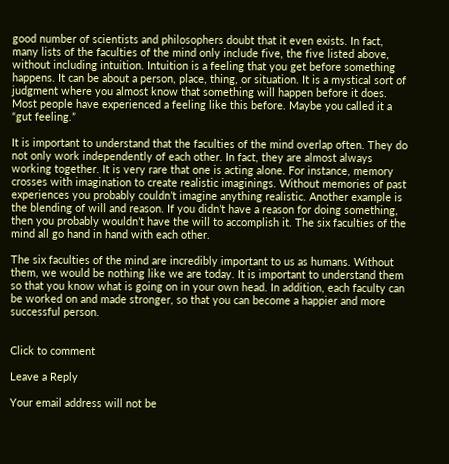good number of scientists and philosophers doubt that it even exists. In fact, many lists of the faculties of the mind only include five, the five listed above, without including intuition. Intuition is a feeling that you get before something happens. It can be about a person, place, thing, or situation. It is a mystical sort of judgment where you almost know that something will happen before it does. Most people have experienced a feeling like this before. Maybe you called it a “gut feeling.”

It is important to understand that the faculties of the mind overlap often. They do not only work independently of each other. In fact, they are almost always working together. It is very rare that one is acting alone. For instance, memory crosses with imagination to create realistic imaginings. Without memories of past experiences you probably couldn’t imagine anything realistic. Another example is the blending of will and reason. If you didn’t have a reason for doing something, then you probably wouldn’t have the will to accomplish it. The six faculties of the mind all go hand in hand with each other.

The six faculties of the mind are incredibly important to us as humans. Without them, we would be nothing like we are today. It is important to understand them so that you know what is going on in your own head. In addition, each faculty can be worked on and made stronger, so that you can become a happier and more successful person.


Click to comment

Leave a Reply

Your email address will not be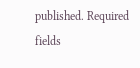published. Required fields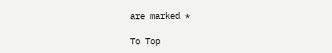are marked *

To Top